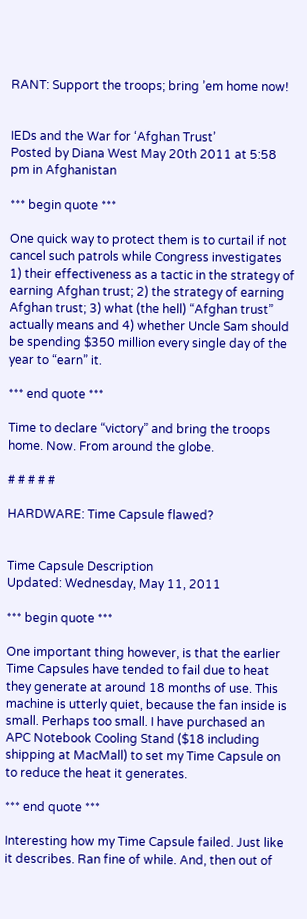RANT: Support the troops; bring ’em home now!


IEDs and the War for ‘Afghan Trust’
Posted by Diana West May 20th 2011 at 5:58 pm in Afghanistan

*** begin quote ***

One quick way to protect them is to curtail if not cancel such patrols while Congress investigates 1) their effectiveness as a tactic in the strategy of earning Afghan trust; 2) the strategy of earning Afghan trust; 3) what (the hell) “Afghan trust” actually means and 4) whether Uncle Sam should be spending $350 million every single day of the year to “earn” it.

*** end quote ***

Time to declare “victory” and bring the troops home. Now. From around the globe.

# # # # #

HARDWARE: Time Capsule flawed?


Time Capsule Description
Updated: Wednesday, May 11, 2011

*** begin quote ***

One important thing however, is that the earlier Time Capsules have tended to fail due to heat they generate at around 18 months of use. This machine is utterly quiet, because the fan inside is small. Perhaps too small. I have purchased an APC Notebook Cooling Stand ($18 including shipping at MacMall) to set my Time Capsule on to reduce the heat it generates.

*** end quote ***

Interesting how my Time Capsule failed. Just like it describes. Ran fine of while. And, then out of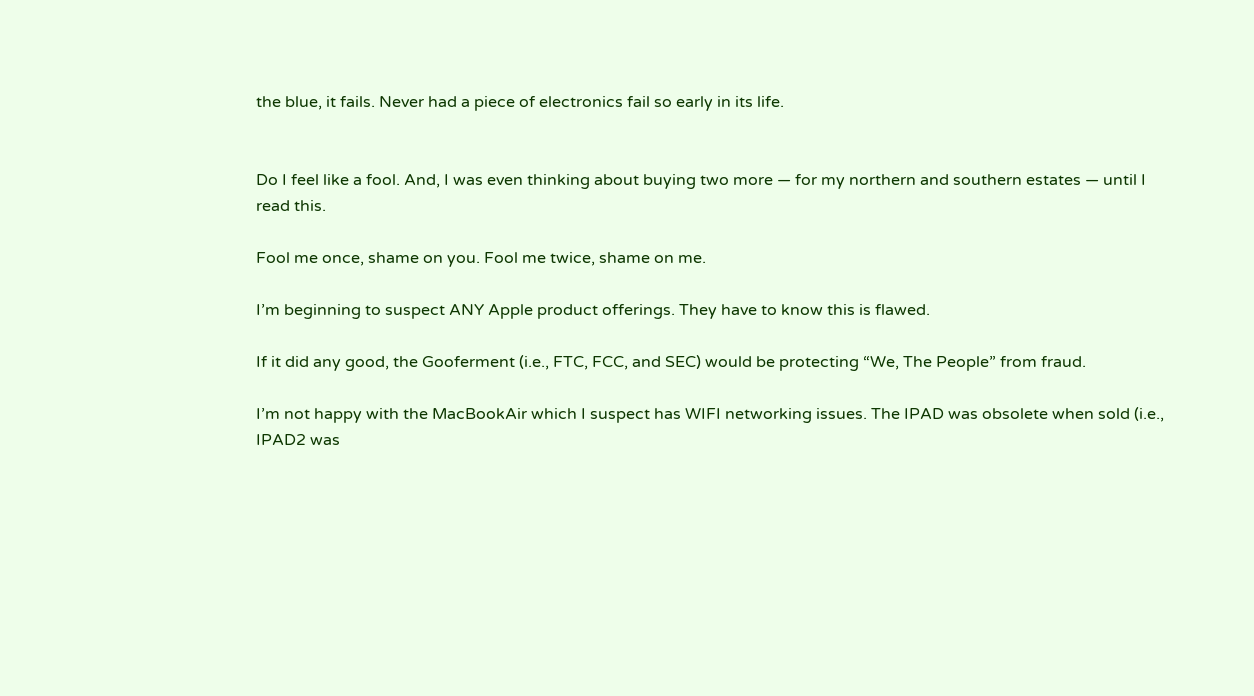the blue, it fails. Never had a piece of electronics fail so early in its life.


Do I feel like a fool. And, I was even thinking about buying two more — for my northern and southern estates — until I read this.

Fool me once, shame on you. Fool me twice, shame on me.

I’m beginning to suspect ANY Apple product offerings. They have to know this is flawed.

If it did any good, the Gooferment (i.e., FTC, FCC, and SEC) would be protecting “We, The People” from fraud.

I’m not happy with the MacBookAir which I suspect has WIFI networking issues. The IPAD was obsolete when sold (i.e., IPAD2 was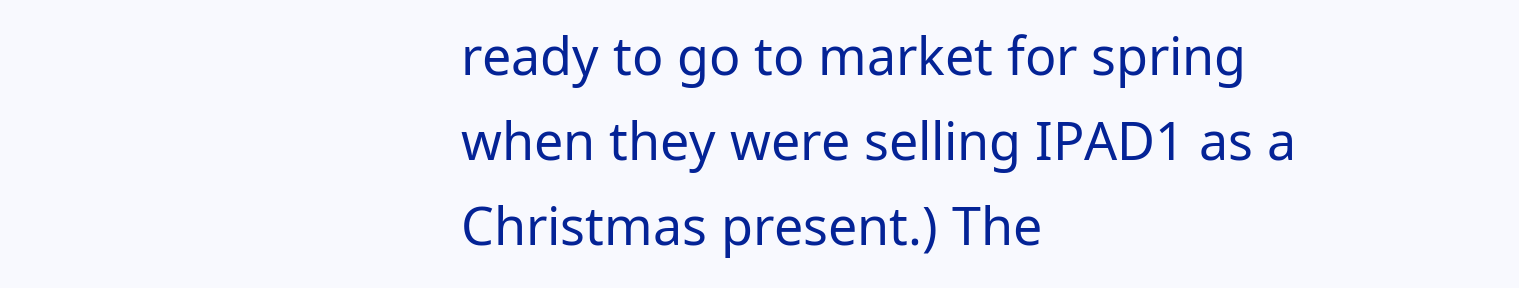ready to go to market for spring when they were selling IPAD1 as a Christmas present.) The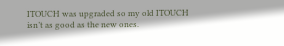ITOUCH was upgraded so my old ITOUCH isn’t as good as the new ones.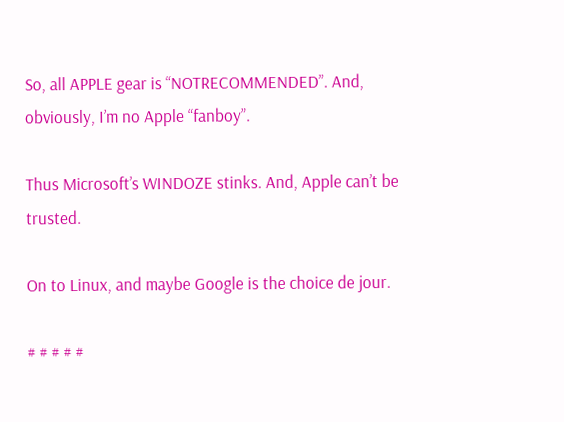So, all APPLE gear is “NOTRECOMMENDED”. And, obviously, I’m no Apple “fanboy”.

Thus Microsoft’s WINDOZE stinks. And, Apple can’t be trusted.

On to Linux, and maybe Google is the choice de jour.

# # # # #